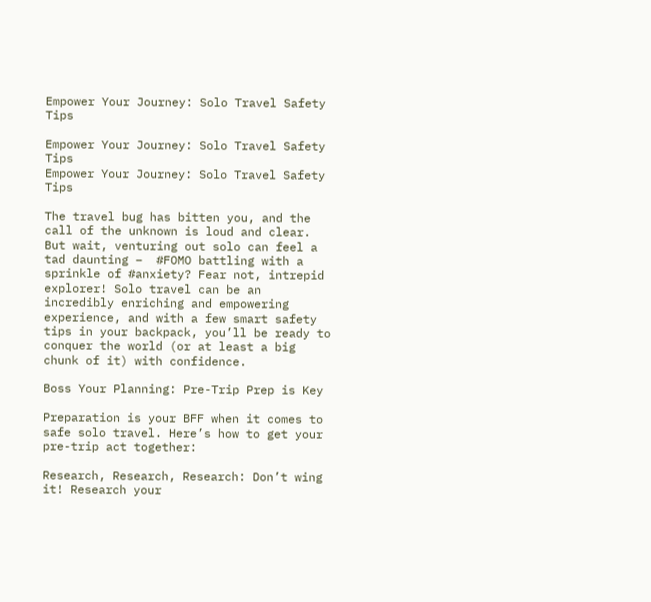Empower Your Journey: Solo Travel Safety Tips

Empower Your Journey: Solo Travel Safety Tips
Empower Your Journey: Solo Travel Safety Tips

The travel bug has bitten you, and the call of the unknown is loud and clear. But wait, venturing out solo can feel a tad daunting –  #FOMO battling with a sprinkle of #anxiety? Fear not, intrepid explorer! Solo travel can be an incredibly enriching and empowering experience, and with a few smart safety tips in your backpack, you’ll be ready to conquer the world (or at least a big chunk of it) with confidence.

Boss Your Planning: Pre-Trip Prep is Key

Preparation is your BFF when it comes to safe solo travel. Here’s how to get your pre-trip act together:

Research, Research, Research: Don’t wing it! Research your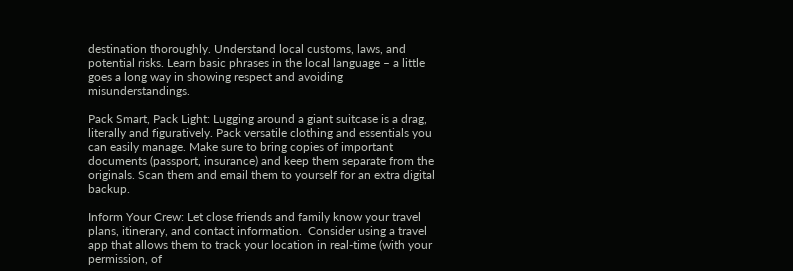destination thoroughly. Understand local customs, laws, and potential risks. Learn basic phrases in the local language – a little goes a long way in showing respect and avoiding misunderstandings.

Pack Smart, Pack Light: Lugging around a giant suitcase is a drag, literally and figuratively. Pack versatile clothing and essentials you can easily manage. Make sure to bring copies of important documents (passport, insurance) and keep them separate from the originals. Scan them and email them to yourself for an extra digital backup.

Inform Your Crew: Let close friends and family know your travel plans, itinerary, and contact information.  Consider using a travel app that allows them to track your location in real-time (with your permission, of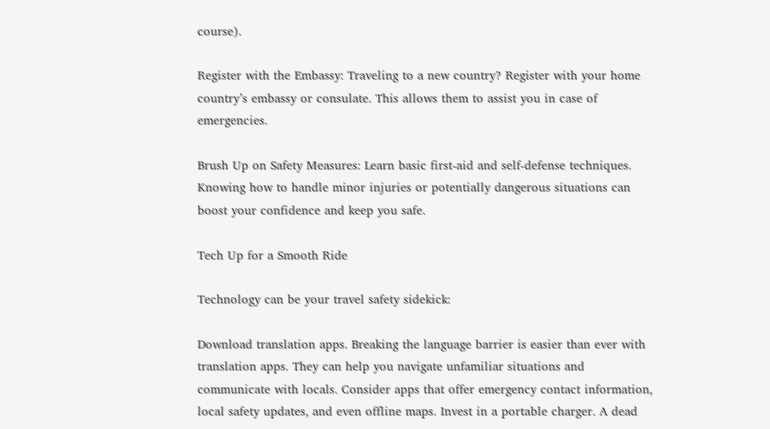course).

Register with the Embassy: Traveling to a new country? Register with your home country’s embassy or consulate. This allows them to assist you in case of emergencies.

Brush Up on Safety Measures: Learn basic first-aid and self-defense techniques. Knowing how to handle minor injuries or potentially dangerous situations can boost your confidence and keep you safe.

Tech Up for a Smooth Ride

Technology can be your travel safety sidekick:

Download translation apps. Breaking the language barrier is easier than ever with translation apps. They can help you navigate unfamiliar situations and communicate with locals. Consider apps that offer emergency contact information, local safety updates, and even offline maps. Invest in a portable charger. A dead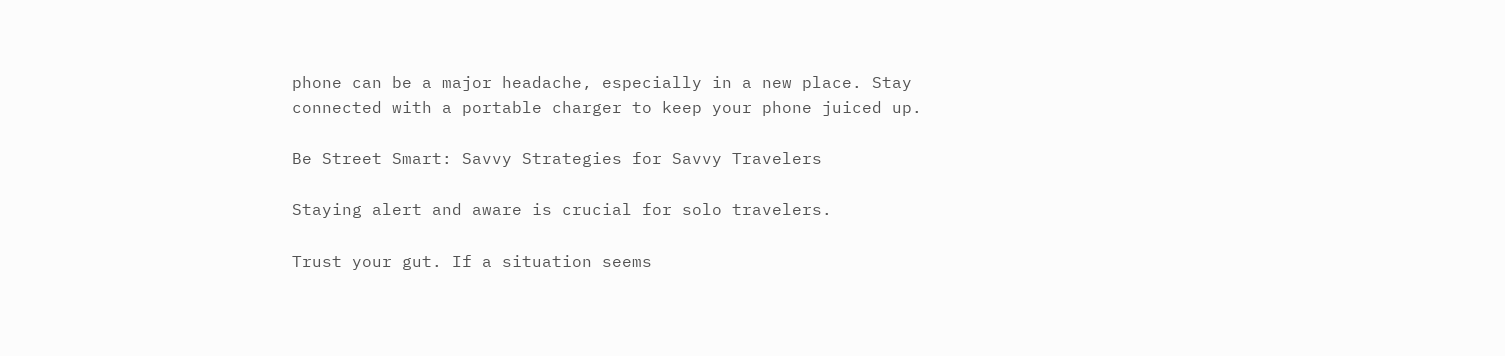phone can be a major headache, especially in a new place. Stay connected with a portable charger to keep your phone juiced up.

Be Street Smart: Savvy Strategies for Savvy Travelers

Staying alert and aware is crucial for solo travelers.

Trust your gut. If a situation seems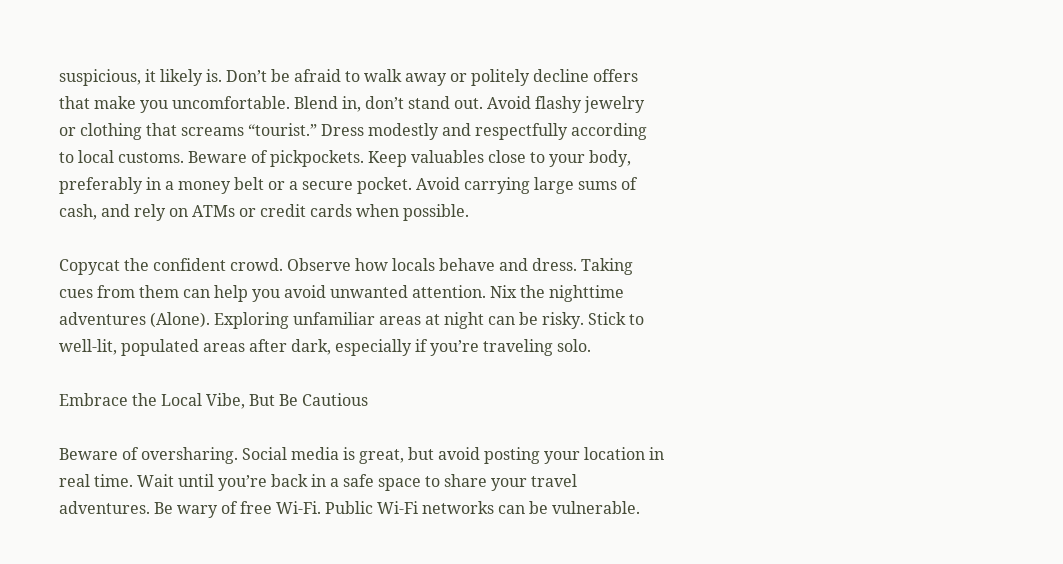suspicious, it likely is. Don’t be afraid to walk away or politely decline offers that make you uncomfortable. Blend in, don’t stand out. Avoid flashy jewelry or clothing that screams “tourist.” Dress modestly and respectfully according to local customs. Beware of pickpockets. Keep valuables close to your body, preferably in a money belt or a secure pocket. Avoid carrying large sums of cash, and rely on ATMs or credit cards when possible.

Copycat the confident crowd. Observe how locals behave and dress. Taking cues from them can help you avoid unwanted attention. Nix the nighttime adventures (Alone). Exploring unfamiliar areas at night can be risky. Stick to well-lit, populated areas after dark, especially if you’re traveling solo.

Embrace the Local Vibe, But Be Cautious

Beware of oversharing. Social media is great, but avoid posting your location in real time. Wait until you’re back in a safe space to share your travel adventures. Be wary of free Wi-Fi. Public Wi-Fi networks can be vulnerable.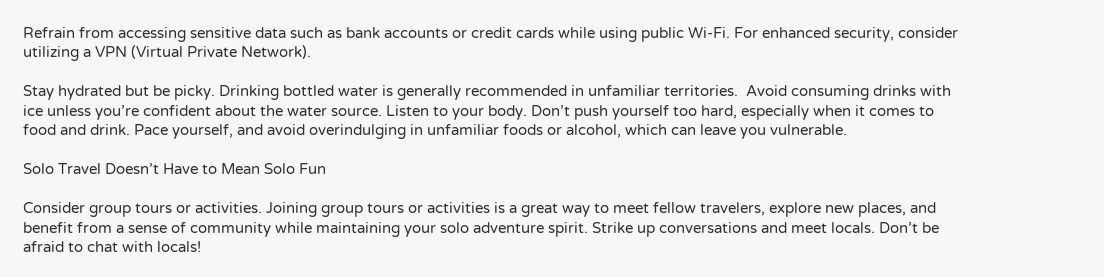Refrain from accessing sensitive data such as bank accounts or credit cards while using public Wi-Fi. For enhanced security, consider utilizing a VPN (Virtual Private Network).

Stay hydrated but be picky. Drinking bottled water is generally recommended in unfamiliar territories.  Avoid consuming drinks with ice unless you’re confident about the water source. Listen to your body. Don’t push yourself too hard, especially when it comes to food and drink. Pace yourself, and avoid overindulging in unfamiliar foods or alcohol, which can leave you vulnerable.

Solo Travel Doesn’t Have to Mean Solo Fun

Consider group tours or activities. Joining group tours or activities is a great way to meet fellow travelers, explore new places, and benefit from a sense of community while maintaining your solo adventure spirit. Strike up conversations and meet locals. Don’t be afraid to chat with locals!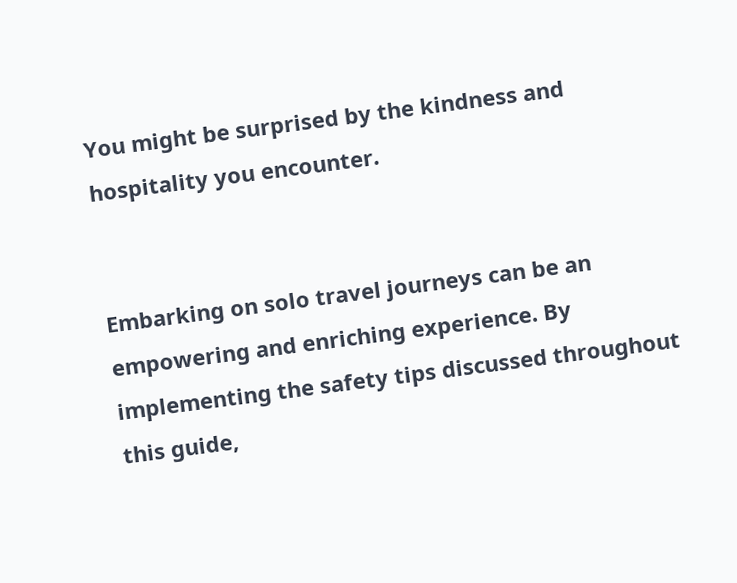You might be surprised by the kindness and hospitality you encounter.


Embarking on solo travel journeys can be an empowering and enriching experience. By implementing the safety tips discussed throughout this guide,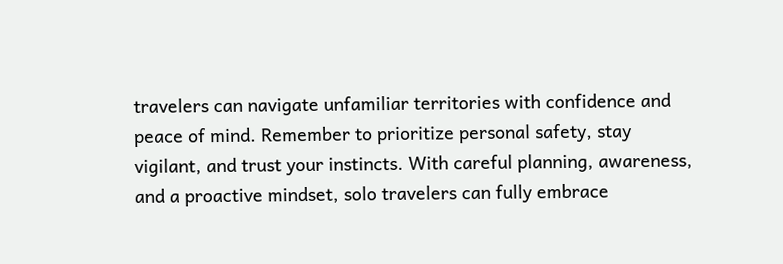travelers can navigate unfamiliar territories with confidence and peace of mind. Remember to prioritize personal safety, stay vigilant, and trust your instincts. With careful planning, awareness, and a proactive mindset, solo travelers can fully embrace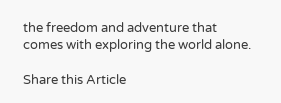the freedom and adventure that comes with exploring the world alone.

Share this Article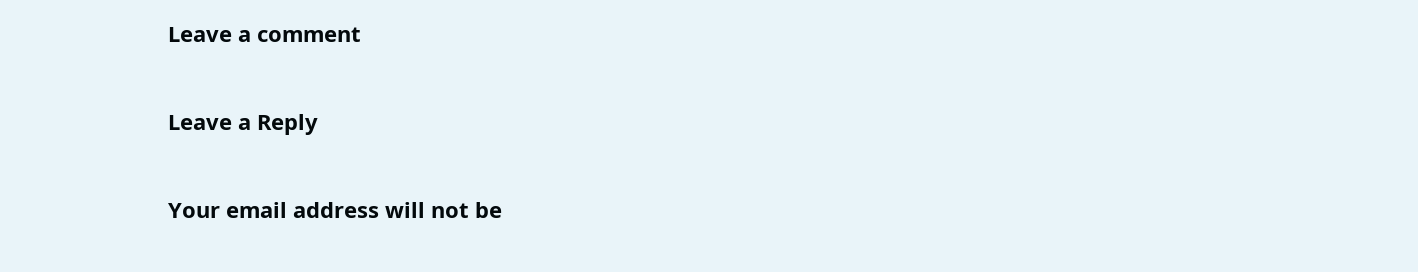Leave a comment

Leave a Reply

Your email address will not be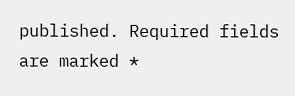published. Required fields are marked *